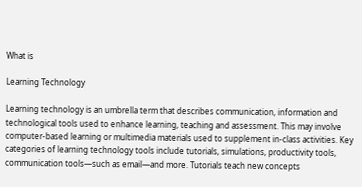What is

Learning Technology

Learning technology is an umbrella term that describes communication, information and technological tools used to enhance learning, teaching and assessment. This may involve computer-based learning or multimedia materials used to supplement in-class activities. Key categories of learning technology tools include tutorials, simulations, productivity tools, communication tools—such as email—and more. Tutorials teach new concepts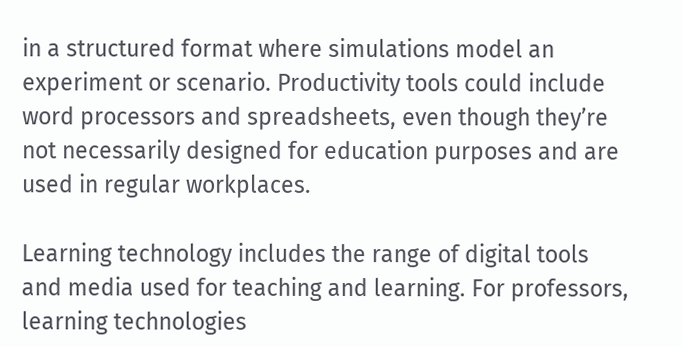in a structured format where simulations model an experiment or scenario. Productivity tools could include word processors and spreadsheets, even though they’re not necessarily designed for education purposes and are used in regular workplaces.

Learning technology includes the range of digital tools and media used for teaching and learning. For professors, learning technologies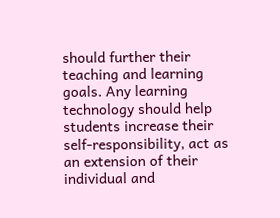should further their teaching and learning goals. Any learning technology should help students increase their self-responsibility, act as an extension of their individual and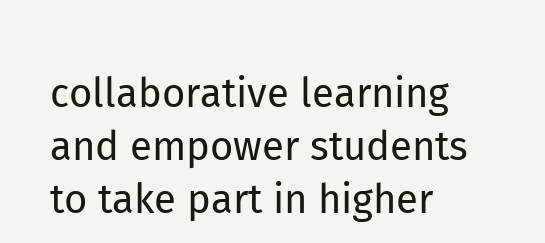collaborative learning and empower students to take part in higher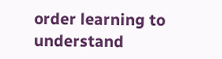order learning to understand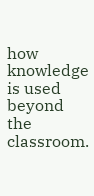how knowledge is used beyond the classroom.